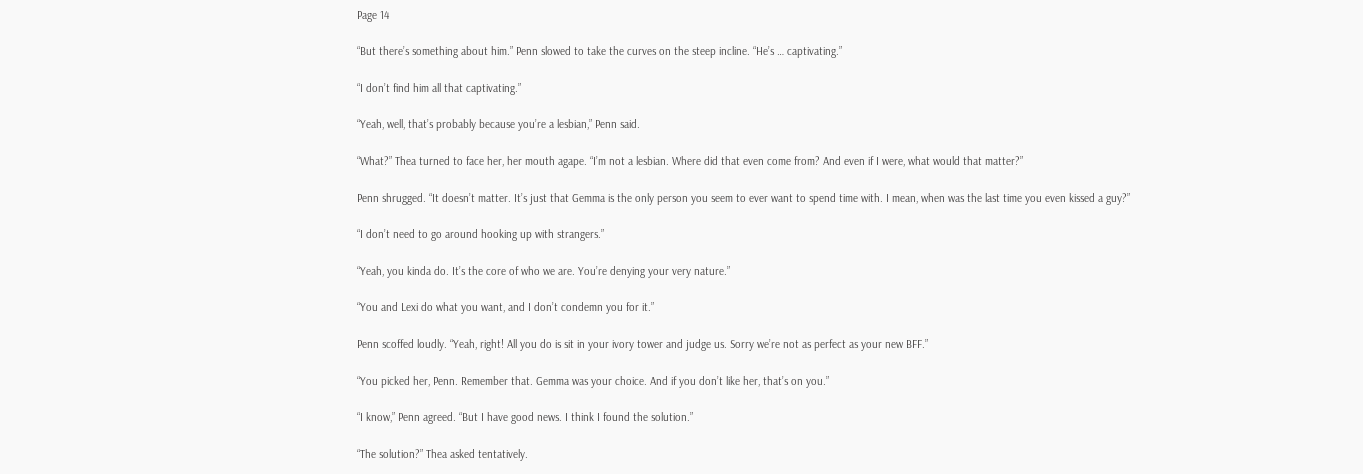Page 14

“But there’s something about him.” Penn slowed to take the curves on the steep incline. “He’s … captivating.”

“I don’t find him all that captivating.”

“Yeah, well, that’s probably because you’re a lesbian,” Penn said.

“What?” Thea turned to face her, her mouth agape. “I’m not a lesbian. Where did that even come from? And even if I were, what would that matter?”

Penn shrugged. “It doesn’t matter. It’s just that Gemma is the only person you seem to ever want to spend time with. I mean, when was the last time you even kissed a guy?”

“I don’t need to go around hooking up with strangers.”

“Yeah, you kinda do. It’s the core of who we are. You’re denying your very nature.”

“You and Lexi do what you want, and I don’t condemn you for it.”

Penn scoffed loudly. “Yeah, right! All you do is sit in your ivory tower and judge us. Sorry we’re not as perfect as your new BFF.”

“You picked her, Penn. Remember that. Gemma was your choice. And if you don’t like her, that’s on you.”

“I know,” Penn agreed. “But I have good news. I think I found the solution.”

“The solution?” Thea asked tentatively.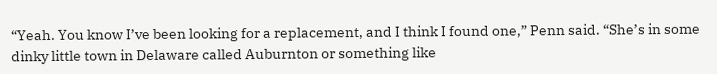“Yeah. You know I’ve been looking for a replacement, and I think I found one,” Penn said. “She’s in some dinky little town in Delaware called Auburnton or something like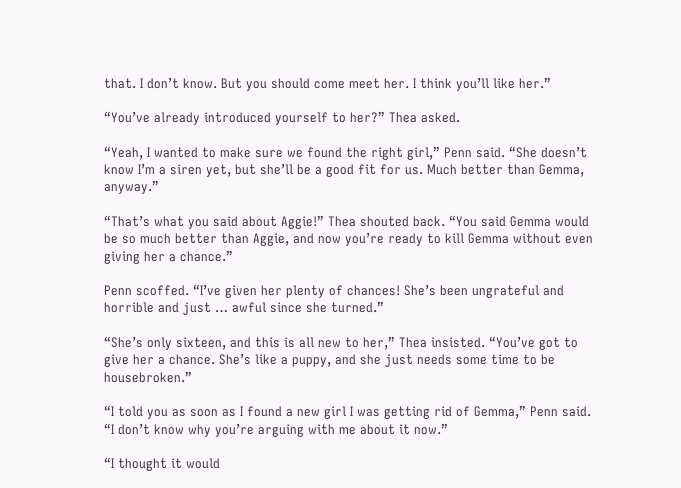that. I don’t know. But you should come meet her. I think you’ll like her.”

“You’ve already introduced yourself to her?” Thea asked.

“Yeah, I wanted to make sure we found the right girl,” Penn said. “She doesn’t know I’m a siren yet, but she’ll be a good fit for us. Much better than Gemma, anyway.”

“That’s what you said about Aggie!” Thea shouted back. “You said Gemma would be so much better than Aggie, and now you’re ready to kill Gemma without even giving her a chance.”

Penn scoffed. “I’ve given her plenty of chances! She’s been ungrateful and horrible and just … awful since she turned.”

“She’s only sixteen, and this is all new to her,” Thea insisted. “You’ve got to give her a chance. She’s like a puppy, and she just needs some time to be housebroken.”

“I told you as soon as I found a new girl I was getting rid of Gemma,” Penn said. “I don’t know why you’re arguing with me about it now.”

“I thought it would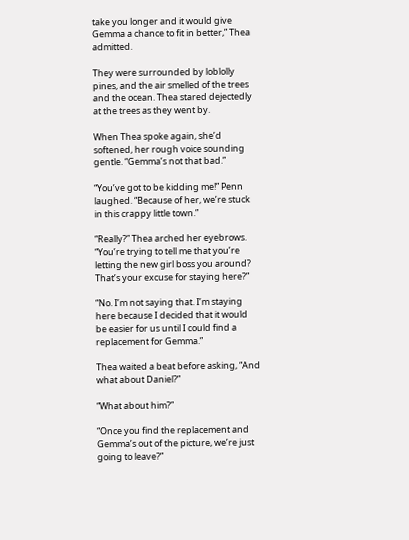take you longer and it would give Gemma a chance to fit in better,” Thea admitted.

They were surrounded by loblolly pines, and the air smelled of the trees and the ocean. Thea stared dejectedly at the trees as they went by.

When Thea spoke again, she’d softened, her rough voice sounding gentle. “Gemma’s not that bad.”

“You’ve got to be kidding me!” Penn laughed. “Because of her, we’re stuck in this crappy little town.”

“Really?” Thea arched her eyebrows. “You’re trying to tell me that you’re letting the new girl boss you around? That’s your excuse for staying here?”

“No. I’m not saying that. I’m staying here because I decided that it would be easier for us until I could find a replacement for Gemma.”

Thea waited a beat before asking, “And what about Daniel?”

“What about him?”

“Once you find the replacement and Gemma’s out of the picture, we’re just going to leave?”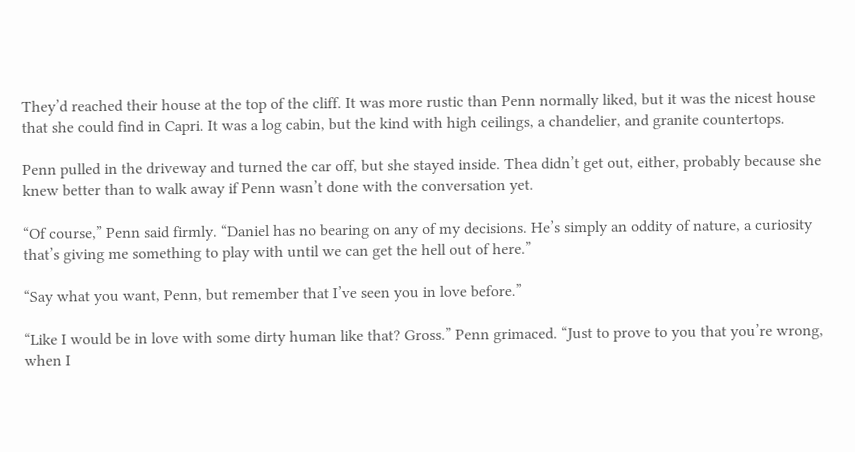They’d reached their house at the top of the cliff. It was more rustic than Penn normally liked, but it was the nicest house that she could find in Capri. It was a log cabin, but the kind with high ceilings, a chandelier, and granite countertops.

Penn pulled in the driveway and turned the car off, but she stayed inside. Thea didn’t get out, either, probably because she knew better than to walk away if Penn wasn’t done with the conversation yet.

“Of course,” Penn said firmly. “Daniel has no bearing on any of my decisions. He’s simply an oddity of nature, a curiosity that’s giving me something to play with until we can get the hell out of here.”

“Say what you want, Penn, but remember that I’ve seen you in love before.”

“Like I would be in love with some dirty human like that? Gross.” Penn grimaced. “Just to prove to you that you’re wrong, when I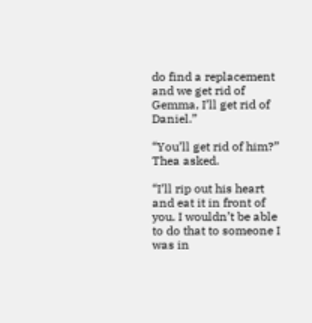do find a replacement and we get rid of Gemma, I’ll get rid of Daniel.”

“You’ll get rid of him?” Thea asked.

“I’ll rip out his heart and eat it in front of you. I wouldn’t be able to do that to someone I was in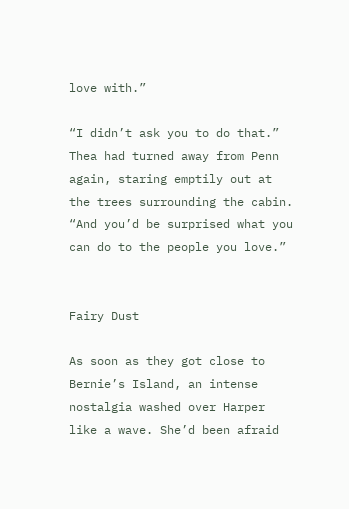love with.”

“I didn’t ask you to do that.” Thea had turned away from Penn again, staring emptily out at the trees surrounding the cabin. “And you’d be surprised what you can do to the people you love.”


Fairy Dust

As soon as they got close to Bernie’s Island, an intense nostalgia washed over Harper like a wave. She’d been afraid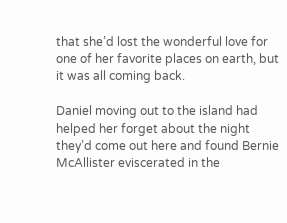that she’d lost the wonderful love for one of her favorite places on earth, but it was all coming back.

Daniel moving out to the island had helped her forget about the night they’d come out here and found Bernie McAllister eviscerated in the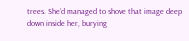trees. She’d managed to shove that image deep down inside her, burying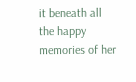it beneath all the happy memories of her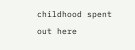childhood spent out here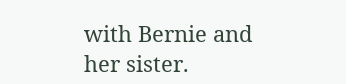with Bernie and her sister.